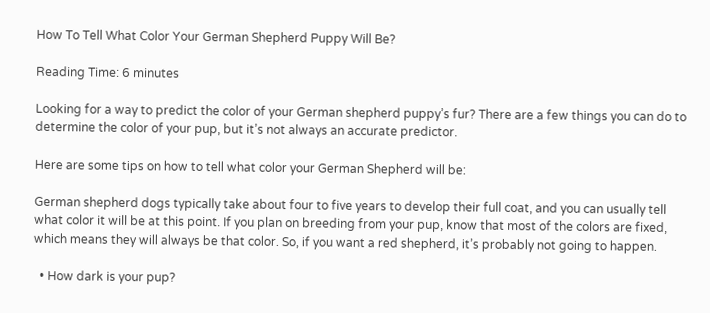How To Tell What Color Your German Shepherd Puppy Will Be?

Reading Time: 6 minutes

Looking for a way to predict the color of your German shepherd puppy’s fur? There are a few things you can do to determine the color of your pup, but it’s not always an accurate predictor.

Here are some tips on how to tell what color your German Shepherd will be:

German shepherd dogs typically take about four to five years to develop their full coat, and you can usually tell what color it will be at this point. If you plan on breeding from your pup, know that most of the colors are fixed, which means they will always be that color. So, if you want a red shepherd, it’s probably not going to happen.

  • How dark is your pup?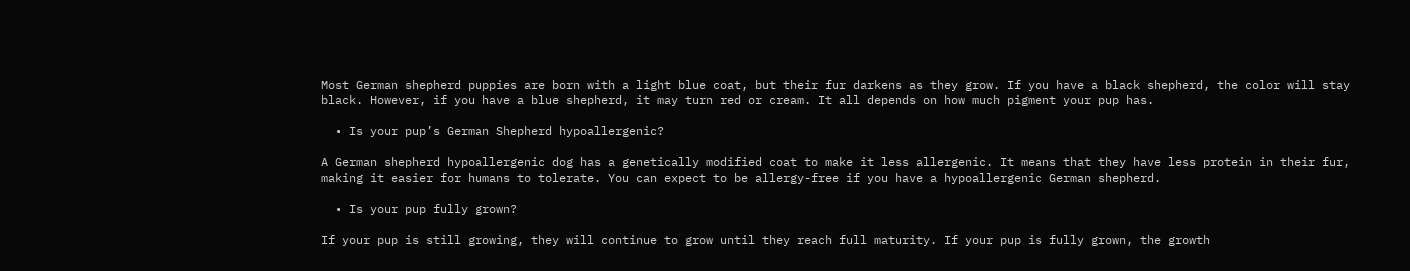Most German shepherd puppies are born with a light blue coat, but their fur darkens as they grow. If you have a black shepherd, the color will stay black. However, if you have a blue shepherd, it may turn red or cream. It all depends on how much pigment your pup has.

  • Is your pup’s German Shepherd hypoallergenic?

A German shepherd hypoallergenic dog has a genetically modified coat to make it less allergenic. It means that they have less protein in their fur, making it easier for humans to tolerate. You can expect to be allergy-free if you have a hypoallergenic German shepherd.

  • Is your pup fully grown?

If your pup is still growing, they will continue to grow until they reach full maturity. If your pup is fully grown, the growth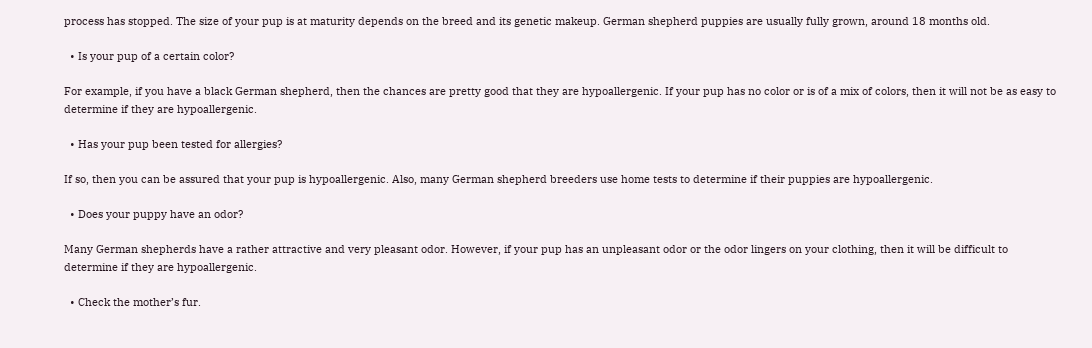process has stopped. The size of your pup is at maturity depends on the breed and its genetic makeup. German shepherd puppies are usually fully grown, around 18 months old.

  • Is your pup of a certain color?

For example, if you have a black German shepherd, then the chances are pretty good that they are hypoallergenic. If your pup has no color or is of a mix of colors, then it will not be as easy to determine if they are hypoallergenic.

  • Has your pup been tested for allergies?

If so, then you can be assured that your pup is hypoallergenic. Also, many German shepherd breeders use home tests to determine if their puppies are hypoallergenic.

  • Does your puppy have an odor?

Many German shepherds have a rather attractive and very pleasant odor. However, if your pup has an unpleasant odor or the odor lingers on your clothing, then it will be difficult to determine if they are hypoallergenic.

  • Check the mother’s fur.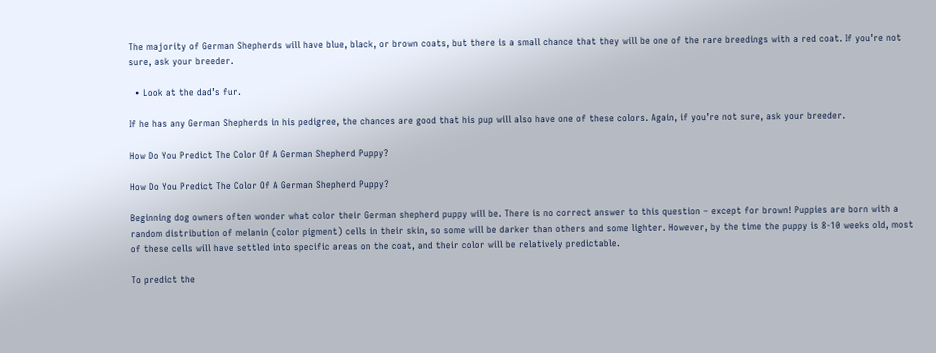The majority of German Shepherds will have blue, black, or brown coats, but there is a small chance that they will be one of the rare breedings with a red coat. If you’re not sure, ask your breeder.

  • Look at the dad’s fur.

If he has any German Shepherds in his pedigree, the chances are good that his pup will also have one of these colors. Again, if you’re not sure, ask your breeder.

How Do You Predict The Color Of A German Shepherd Puppy?

How Do You Predict The Color Of A German Shepherd Puppy?

Beginning dog owners often wonder what color their German shepherd puppy will be. There is no correct answer to this question – except for brown! Puppies are born with a random distribution of melanin (color pigment) cells in their skin, so some will be darker than others and some lighter. However, by the time the puppy is 8-10 weeks old, most of these cells will have settled into specific areas on the coat, and their color will be relatively predictable.

To predict the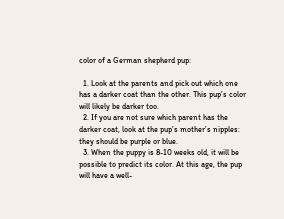color of a German shepherd pup:

  1. Look at the parents and pick out which one has a darker coat than the other. This pup’s color will likely be darker too.
  2. If you are not sure which parent has the darker coat, look at the pup’s mother’s nipples: they should be purple or blue.
  3. When the puppy is 8-10 weeks old, it will be possible to predict its color. At this age, the pup will have a well-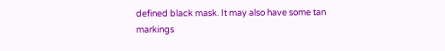defined black mask. It may also have some tan markings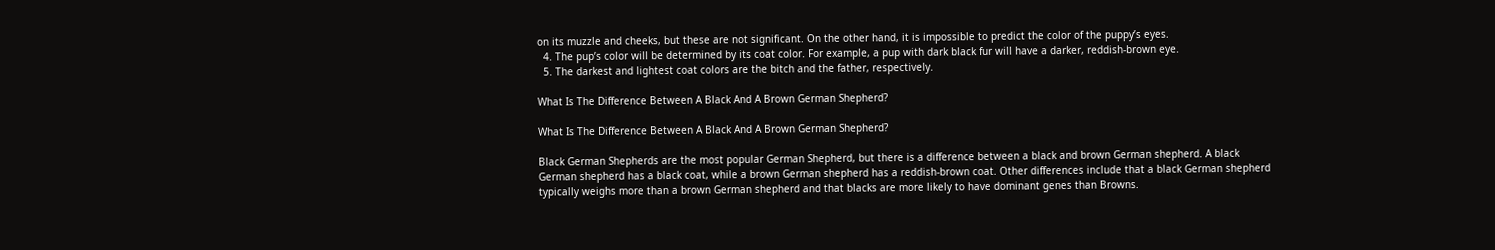on its muzzle and cheeks, but these are not significant. On the other hand, it is impossible to predict the color of the puppy’s eyes.
  4. The pup’s color will be determined by its coat color. For example, a pup with dark black fur will have a darker, reddish-brown eye.
  5. The darkest and lightest coat colors are the bitch and the father, respectively.

What Is The Difference Between A Black And A Brown German Shepherd?

What Is The Difference Between A Black And A Brown German Shepherd?

Black German Shepherds are the most popular German Shepherd, but there is a difference between a black and brown German shepherd. A black German shepherd has a black coat, while a brown German shepherd has a reddish-brown coat. Other differences include that a black German shepherd typically weighs more than a brown German shepherd and that blacks are more likely to have dominant genes than Browns.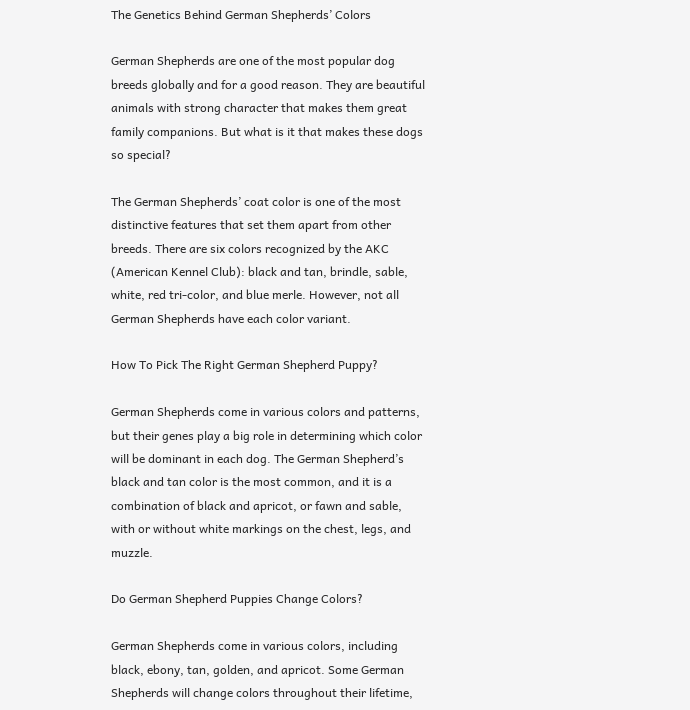The Genetics Behind German Shepherds’ Colors

German Shepherds are one of the most popular dog breeds globally and for a good reason. They are beautiful animals with strong character that makes them great family companions. But what is it that makes these dogs so special?

The German Shepherds’ coat color is one of the most distinctive features that set them apart from other breeds. There are six colors recognized by the AKC (American Kennel Club): black and tan, brindle, sable, white, red tri-color, and blue merle. However, not all German Shepherds have each color variant.

How To Pick The Right German Shepherd Puppy?

German Shepherds come in various colors and patterns, but their genes play a big role in determining which color will be dominant in each dog. The German Shepherd’s black and tan color is the most common, and it is a combination of black and apricot, or fawn and sable, with or without white markings on the chest, legs, and muzzle.

Do German Shepherd Puppies Change Colors?

German Shepherds come in various colors, including black, ebony, tan, golden, and apricot. Some German Shepherds will change colors throughout their lifetime,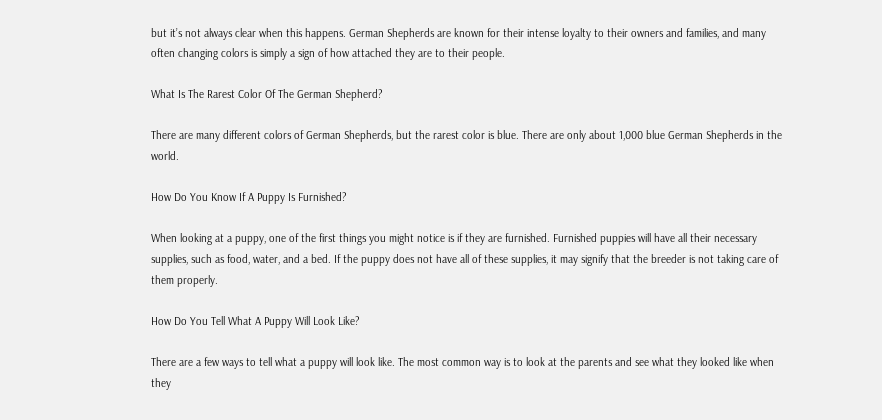but it’s not always clear when this happens. German Shepherds are known for their intense loyalty to their owners and families, and many often changing colors is simply a sign of how attached they are to their people.

What Is The Rarest Color Of The German Shepherd?

There are many different colors of German Shepherds, but the rarest color is blue. There are only about 1,000 blue German Shepherds in the world.

How Do You Know If A Puppy Is Furnished?

When looking at a puppy, one of the first things you might notice is if they are furnished. Furnished puppies will have all their necessary supplies, such as food, water, and a bed. If the puppy does not have all of these supplies, it may signify that the breeder is not taking care of them properly.

How Do You Tell What A Puppy Will Look Like?

There are a few ways to tell what a puppy will look like. The most common way is to look at the parents and see what they looked like when they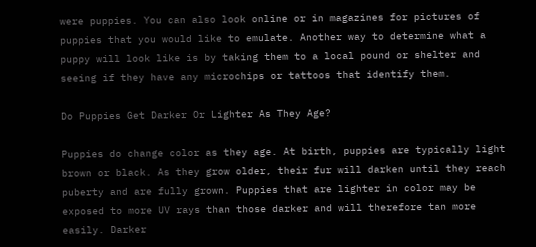were puppies. You can also look online or in magazines for pictures of puppies that you would like to emulate. Another way to determine what a puppy will look like is by taking them to a local pound or shelter and seeing if they have any microchips or tattoos that identify them.

Do Puppies Get Darker Or Lighter As They Age?

Puppies do change color as they age. At birth, puppies are typically light brown or black. As they grow older, their fur will darken until they reach puberty and are fully grown. Puppies that are lighter in color may be exposed to more UV rays than those darker and will therefore tan more easily. Darker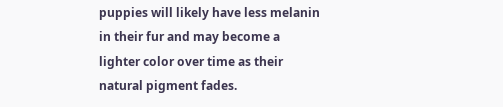puppies will likely have less melanin in their fur and may become a lighter color over time as their natural pigment fades.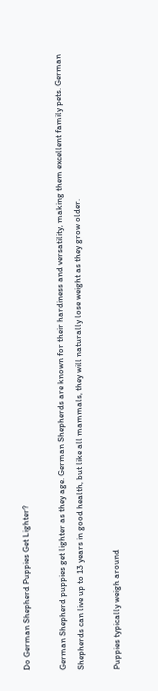Do German Shepherd Puppies Get Lighter?

German Shepherd puppies get lighter as they age. German Shepherds are known for their hardiness and versatility, making them excellent family pets. German Shepherds can live up to 13 years in good health, but like all mammals, they will naturally lose weight as they grow older.

Puppies typically weigh around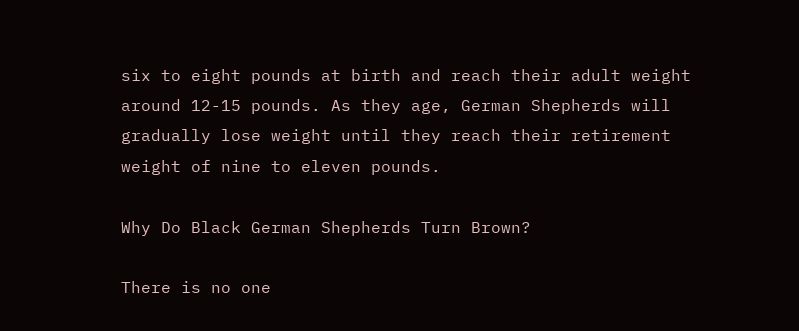six to eight pounds at birth and reach their adult weight around 12-15 pounds. As they age, German Shepherds will gradually lose weight until they reach their retirement weight of nine to eleven pounds.

Why Do Black German Shepherds Turn Brown?

There is no one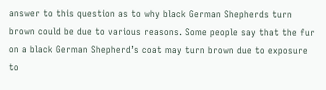answer to this question as to why black German Shepherds turn brown could be due to various reasons. Some people say that the fur on a black German Shepherd’s coat may turn brown due to exposure to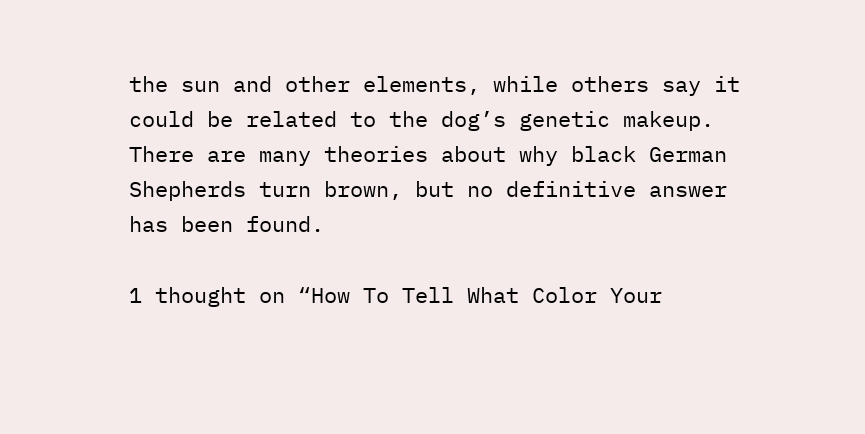the sun and other elements, while others say it could be related to the dog’s genetic makeup. There are many theories about why black German Shepherds turn brown, but no definitive answer has been found.

1 thought on “How To Tell What Color Your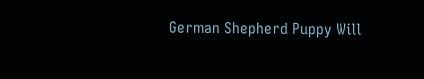German Shepherd Puppy Will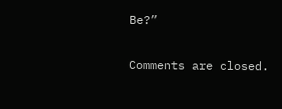Be?”

Comments are closed.